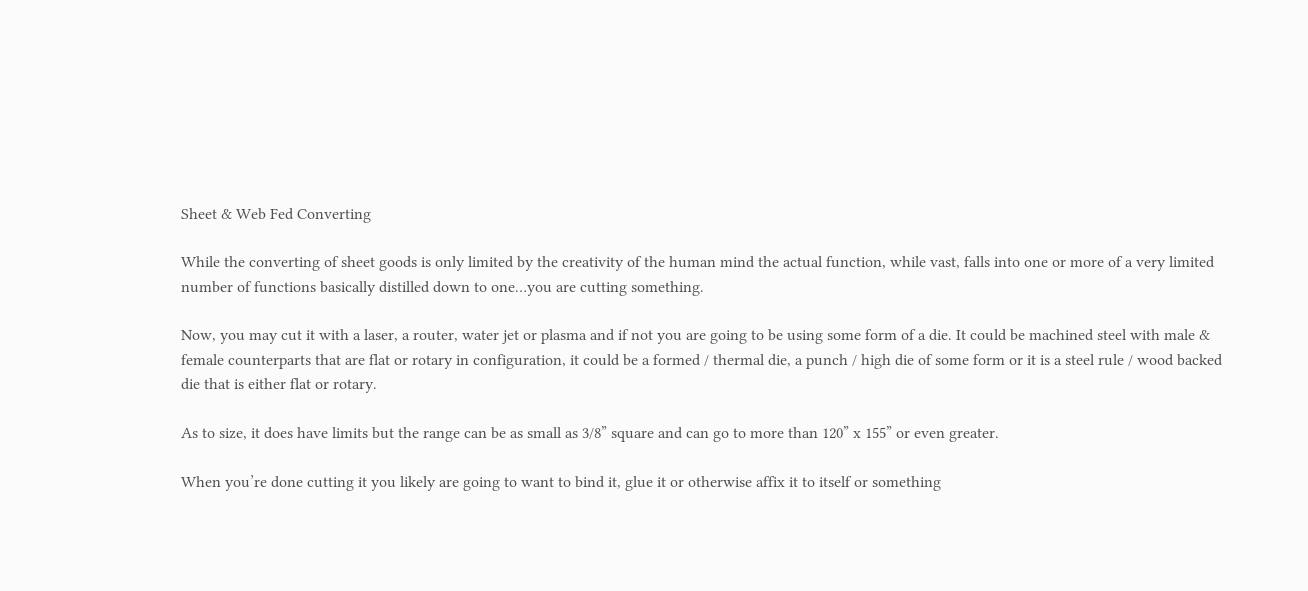Sheet & Web Fed Converting

While the converting of sheet goods is only limited by the creativity of the human mind the actual function, while vast, falls into one or more of a very limited number of functions basically distilled down to one…you are cutting something.

Now, you may cut it with a laser, a router, water jet or plasma and if not you are going to be using some form of a die. It could be machined steel with male & female counterparts that are flat or rotary in configuration, it could be a formed / thermal die, a punch / high die of some form or it is a steel rule / wood backed die that is either flat or rotary.

As to size, it does have limits but the range can be as small as 3/8” square and can go to more than 120” x 155” or even greater.

When you’re done cutting it you likely are going to want to bind it, glue it or otherwise affix it to itself or something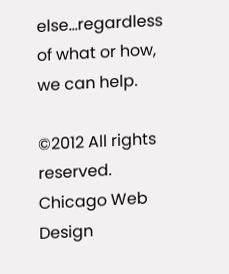else…regardless of what or how, we can help.

©2012 All rights reserved.
Chicago Web Design